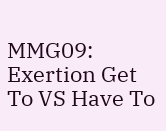MMG09: Exertion Get To VS Have To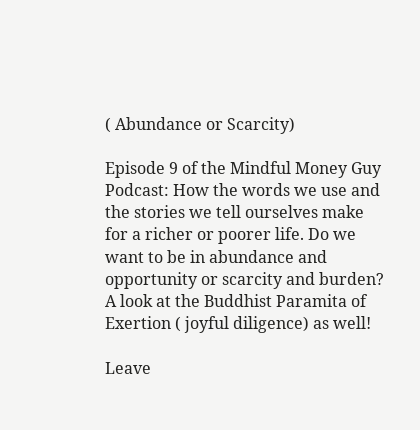( Abundance or Scarcity)

Episode 9 of the Mindful Money Guy Podcast: How the words we use and the stories we tell ourselves make for a richer or poorer life. Do we want to be in abundance and opportunity or scarcity and burden? A look at the Buddhist Paramita of Exertion ( joyful diligence) as well!

Leave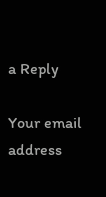a Reply

Your email address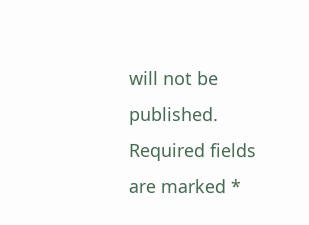will not be published. Required fields are marked *